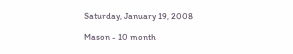Saturday, January 19, 2008

Mason - 10 month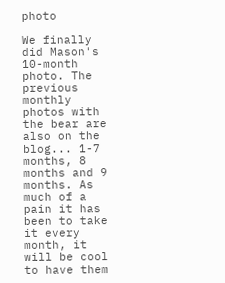photo

We finally did Mason's 10-month photo. The previous monthly photos with the bear are also on the blog... 1-7 months, 8 months and 9 months. As much of a pain it has been to take it every month, it will be cool to have them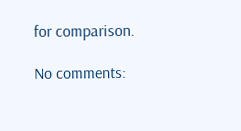for comparison.

No comments: